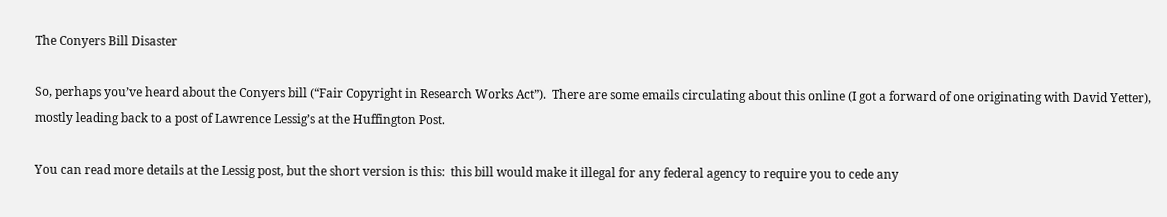The Conyers Bill Disaster

So, perhaps you’ve heard about the Conyers bill (“Fair Copyright in Research Works Act”).  There are some emails circulating about this online (I got a forward of one originating with David Yetter), mostly leading back to a post of Lawrence Lessig’s at the Huffington Post.

You can read more details at the Lessig post, but the short version is this:  this bill would make it illegal for any federal agency to require you to cede any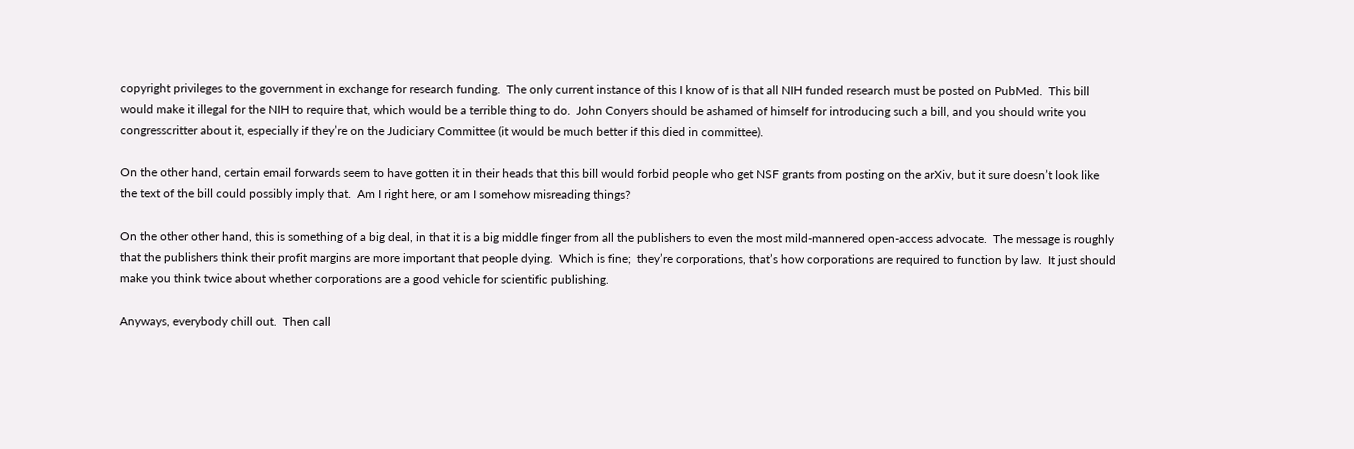copyright privileges to the government in exchange for research funding.  The only current instance of this I know of is that all NIH funded research must be posted on PubMed.  This bill would make it illegal for the NIH to require that, which would be a terrible thing to do.  John Conyers should be ashamed of himself for introducing such a bill, and you should write you congresscritter about it, especially if they’re on the Judiciary Committee (it would be much better if this died in committee).

On the other hand, certain email forwards seem to have gotten it in their heads that this bill would forbid people who get NSF grants from posting on the arXiv, but it sure doesn’t look like the text of the bill could possibly imply that.  Am I right here, or am I somehow misreading things?

On the other other hand, this is something of a big deal, in that it is a big middle finger from all the publishers to even the most mild-mannered open-access advocate.  The message is roughly that the publishers think their profit margins are more important that people dying.  Which is fine;  they’re corporations, that’s how corporations are required to function by law.  It just should make you think twice about whether corporations are a good vehicle for scientific publishing.

Anyways, everybody chill out.  Then call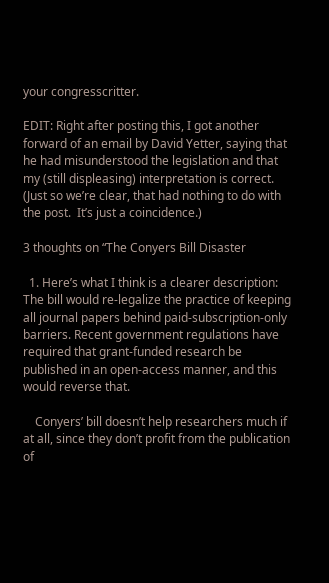your congresscritter.

EDIT: Right after posting this, I got another forward of an email by David Yetter, saying that he had misunderstood the legislation and that my (still displeasing) interpretation is correct. (Just so we’re clear, that had nothing to do with the post.  It’s just a coincidence.)

3 thoughts on “The Conyers Bill Disaster

  1. Here’s what I think is a clearer description: The bill would re-legalize the practice of keeping all journal papers behind paid-subscription-only barriers. Recent government regulations have required that grant-funded research be published in an open-access manner, and this would reverse that.

    Conyers’ bill doesn’t help researchers much if at all, since they don’t profit from the publication of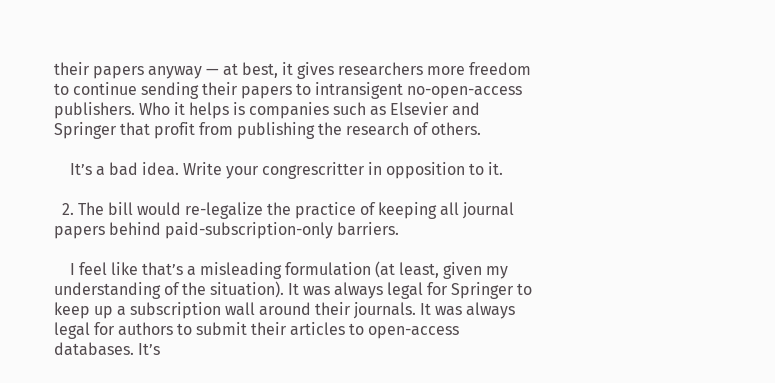their papers anyway — at best, it gives researchers more freedom to continue sending their papers to intransigent no-open-access publishers. Who it helps is companies such as Elsevier and Springer that profit from publishing the research of others.

    It’s a bad idea. Write your congrescritter in opposition to it.

  2. The bill would re-legalize the practice of keeping all journal papers behind paid-subscription-only barriers.

    I feel like that’s a misleading formulation (at least, given my understanding of the situation). It was always legal for Springer to keep up a subscription wall around their journals. It was always legal for authors to submit their articles to open-access databases. It’s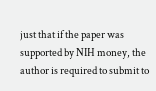just that if the paper was supported by NIH money, the author is required to submit to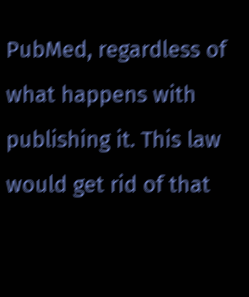PubMed, regardless of what happens with publishing it. This law would get rid of that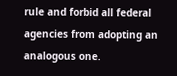rule and forbid all federal agencies from adopting an analogous one.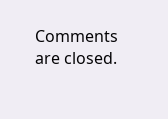Comments are closed.